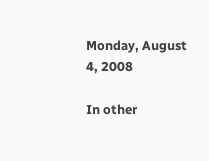Monday, August 4, 2008

In other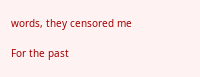words, they censored me

For the past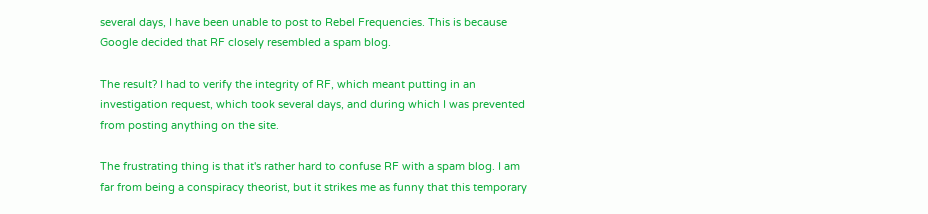several days, I have been unable to post to Rebel Frequencies. This is because Google decided that RF closely resembled a spam blog.

The result? I had to verify the integrity of RF, which meant putting in an investigation request, which took several days, and during which I was prevented from posting anything on the site.

The frustrating thing is that it's rather hard to confuse RF with a spam blog. I am far from being a conspiracy theorist, but it strikes me as funny that this temporary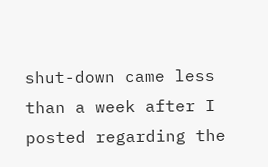shut-down came less than a week after I posted regarding the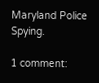Maryland Police Spying.

1 comment: